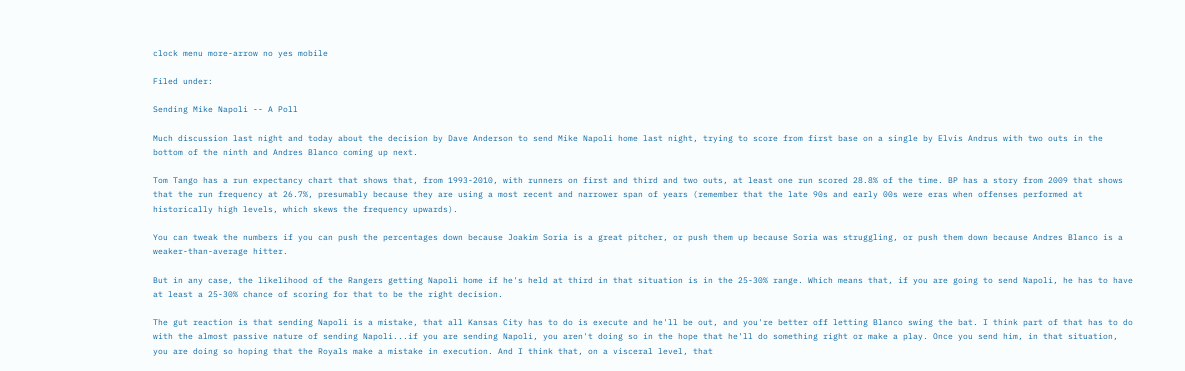clock menu more-arrow no yes mobile

Filed under:

Sending Mike Napoli -- A Poll

Much discussion last night and today about the decision by Dave Anderson to send Mike Napoli home last night, trying to score from first base on a single by Elvis Andrus with two outs in the bottom of the ninth and Andres Blanco coming up next.

Tom Tango has a run expectancy chart that shows that, from 1993-2010, with runners on first and third and two outs, at least one run scored 28.8% of the time. BP has a story from 2009 that shows that the run frequency at 26.7%, presumably because they are using a most recent and narrower span of years (remember that the late 90s and early 00s were eras when offenses performed at historically high levels, which skews the frequency upwards).

You can tweak the numbers if you can push the percentages down because Joakim Soria is a great pitcher, or push them up because Soria was struggling, or push them down because Andres Blanco is a weaker-than-average hitter.

But in any case, the likelihood of the Rangers getting Napoli home if he's held at third in that situation is in the 25-30% range. Which means that, if you are going to send Napoli, he has to have at least a 25-30% chance of scoring for that to be the right decision.

The gut reaction is that sending Napoli is a mistake, that all Kansas City has to do is execute and he'll be out, and you're better off letting Blanco swing the bat. I think part of that has to do with the almost passive nature of sending Napoli...if you are sending Napoli, you aren't doing so in the hope that he'll do something right or make a play. Once you send him, in that situation, you are doing so hoping that the Royals make a mistake in execution. And I think that, on a visceral level, that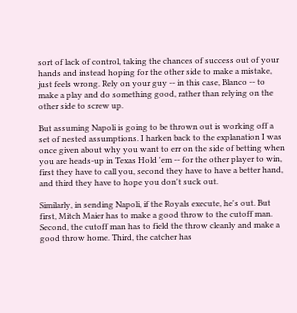sort of lack of control, taking the chances of success out of your hands and instead hoping for the other side to make a mistake, just feels wrong. Rely on your guy -- in this case, Blanco -- to make a play and do something good, rather than relying on the other side to screw up.

But assuming Napoli is going to be thrown out is working off a set of nested assumptions. I harken back to the explanation I was once given about why you want to err on the side of betting when you are heads-up in Texas Hold 'em -- for the other player to win, first they have to call you, second they have to have a better hand, and third they have to hope you don't suck out.

Similarly, in sending Napoli, if the Royals execute, he's out. But first, Mitch Maier has to make a good throw to the cutoff man. Second, the cutoff man has to field the throw cleanly and make a good throw home. Third, the catcher has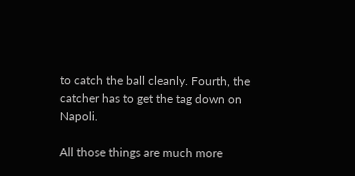to catch the ball cleanly. Fourth, the catcher has to get the tag down on Napoli.

All those things are much more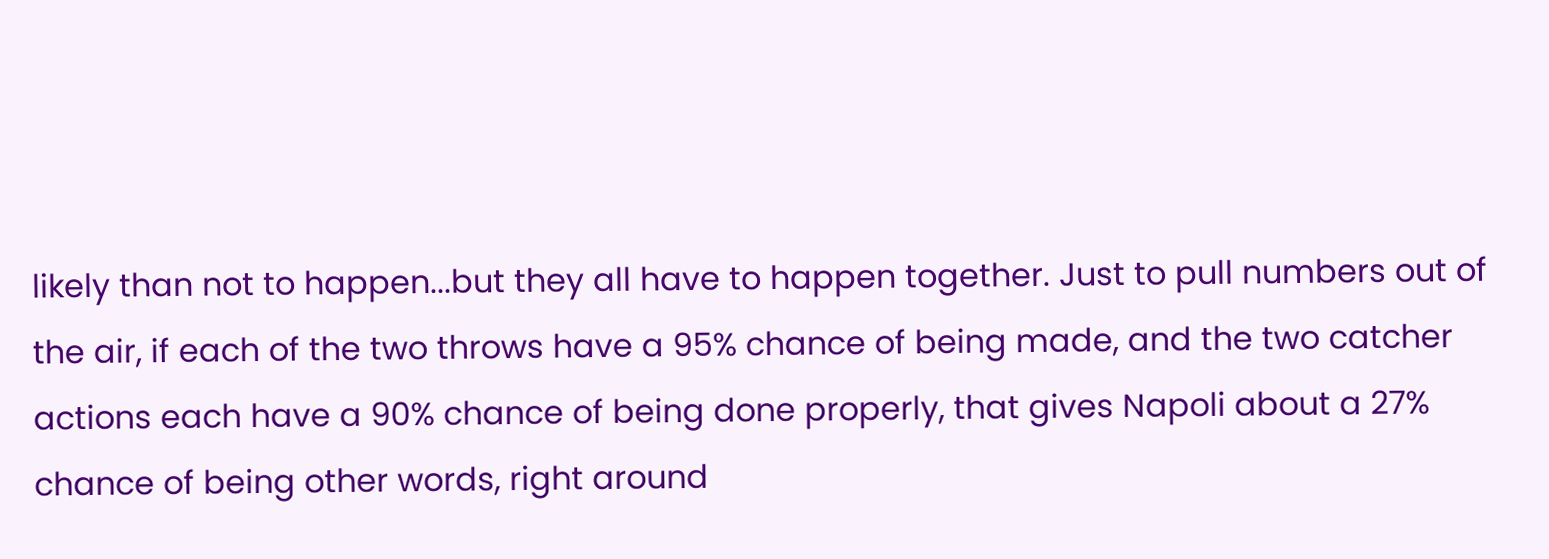likely than not to happen...but they all have to happen together. Just to pull numbers out of the air, if each of the two throws have a 95% chance of being made, and the two catcher actions each have a 90% chance of being done properly, that gives Napoli about a 27% chance of being other words, right around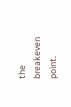the breakeven point.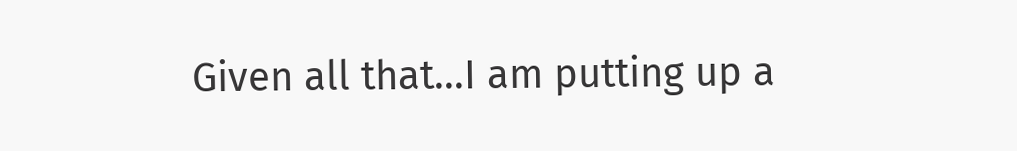Given all that...I am putting up a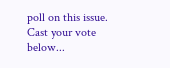poll on this issue. Cast your vote below...